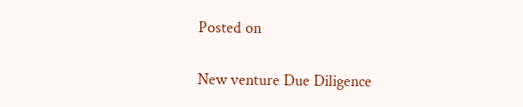Posted on

New venture Due Diligence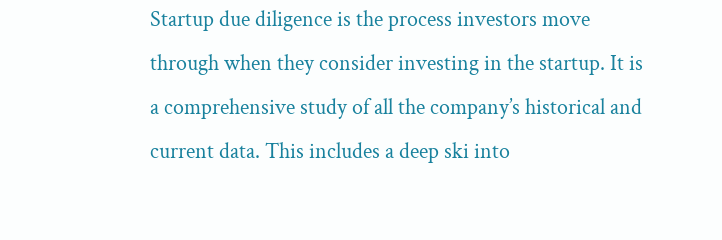Startup due diligence is the process investors move through when they consider investing in the startup. It is a comprehensive study of all the company’s historical and current data. This includes a deep ski into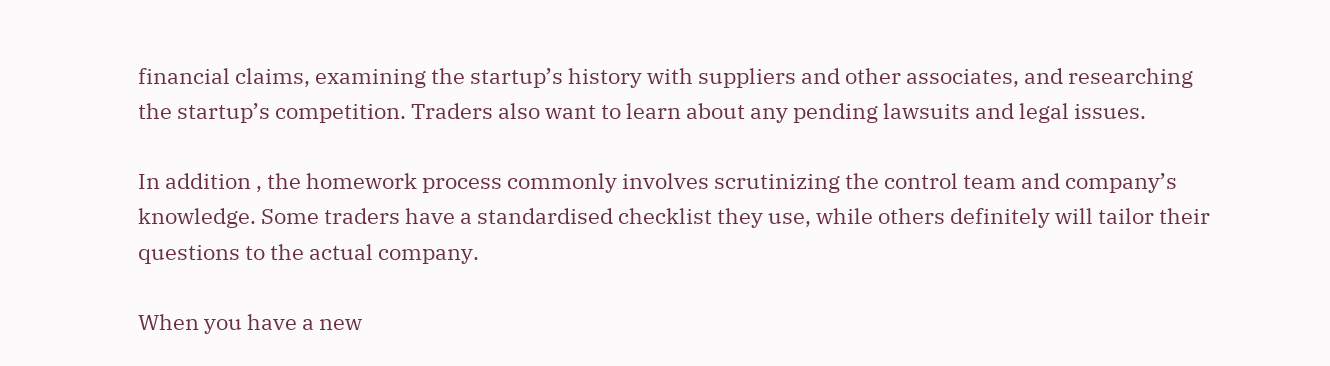financial claims, examining the startup’s history with suppliers and other associates, and researching the startup’s competition. Traders also want to learn about any pending lawsuits and legal issues.

In addition , the homework process commonly involves scrutinizing the control team and company’s knowledge. Some traders have a standardised checklist they use, while others definitely will tailor their questions to the actual company.

When you have a new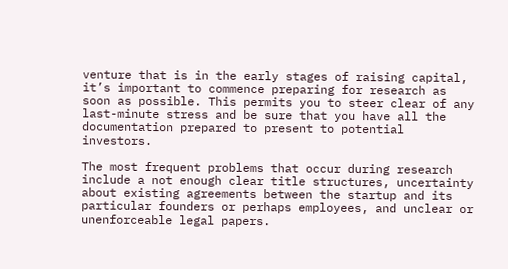venture that is in the early stages of raising capital, it’s important to commence preparing for research as soon as possible. This permits you to steer clear of any last-minute stress and be sure that you have all the documentation prepared to present to potential investors.

The most frequent problems that occur during research include a not enough clear title structures, uncertainty about existing agreements between the startup and its particular founders or perhaps employees, and unclear or unenforceable legal papers.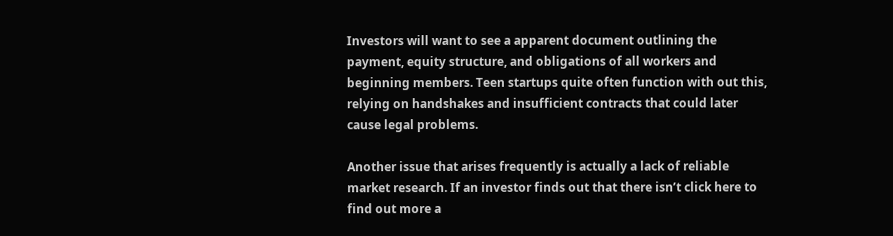Investors will want to see a apparent document outlining the payment, equity structure, and obligations of all workers and beginning members. Teen startups quite often function with out this, relying on handshakes and insufficient contracts that could later cause legal problems.

Another issue that arises frequently is actually a lack of reliable market research. If an investor finds out that there isn’t click here to find out more a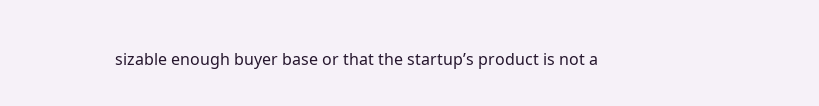sizable enough buyer base or that the startup’s product is not a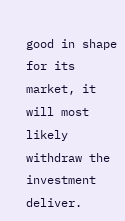good in shape for its market, it will most likely withdraw the investment deliver.